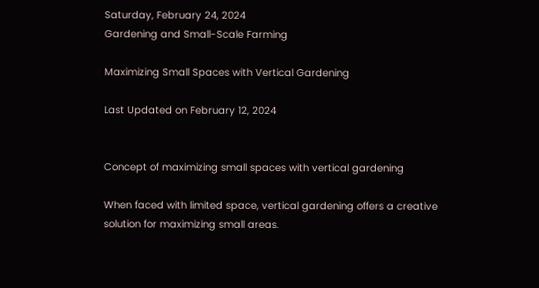Saturday, February 24, 2024
Gardening and Small-Scale Farming

Maximizing Small Spaces with Vertical Gardening

Last Updated on February 12, 2024


Concept of maximizing small spaces with vertical gardening

When faced with limited space, vertical gardening offers a creative solution for maximizing small areas.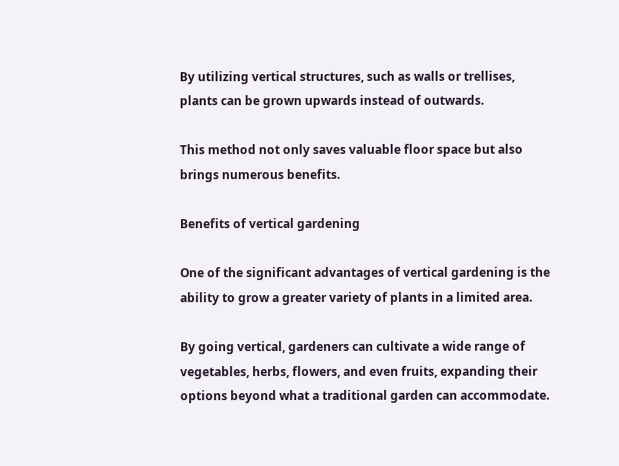By utilizing vertical structures, such as walls or trellises, plants can be grown upwards instead of outwards.

This method not only saves valuable floor space but also brings numerous benefits.

Benefits of vertical gardening

One of the significant advantages of vertical gardening is the ability to grow a greater variety of plants in a limited area.

By going vertical, gardeners can cultivate a wide range of vegetables, herbs, flowers, and even fruits, expanding their options beyond what a traditional garden can accommodate.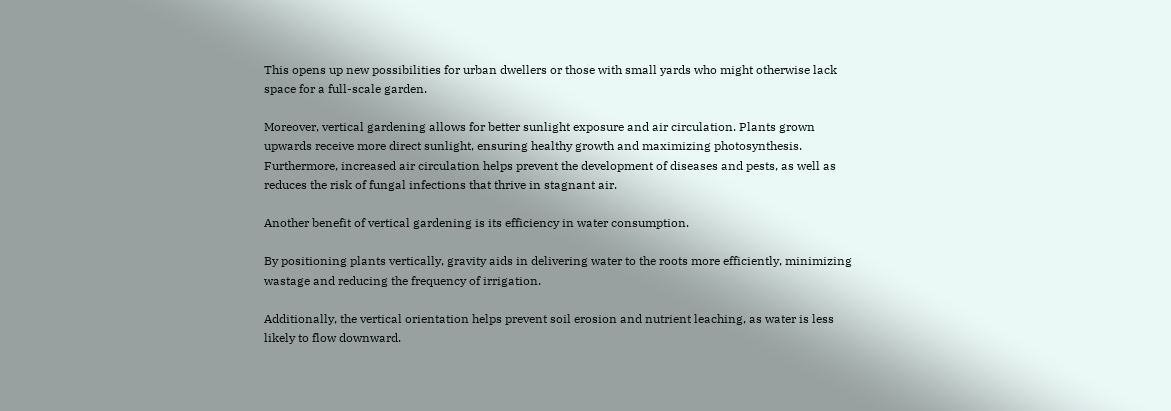This opens up new possibilities for urban dwellers or those with small yards who might otherwise lack space for a full-scale garden.

Moreover, vertical gardening allows for better sunlight exposure and air circulation. Plants grown upwards receive more direct sunlight, ensuring healthy growth and maximizing photosynthesis. Furthermore, increased air circulation helps prevent the development of diseases and pests, as well as reduces the risk of fungal infections that thrive in stagnant air.

Another benefit of vertical gardening is its efficiency in water consumption.

By positioning plants vertically, gravity aids in delivering water to the roots more efficiently, minimizing wastage and reducing the frequency of irrigation.

Additionally, the vertical orientation helps prevent soil erosion and nutrient leaching, as water is less likely to flow downward.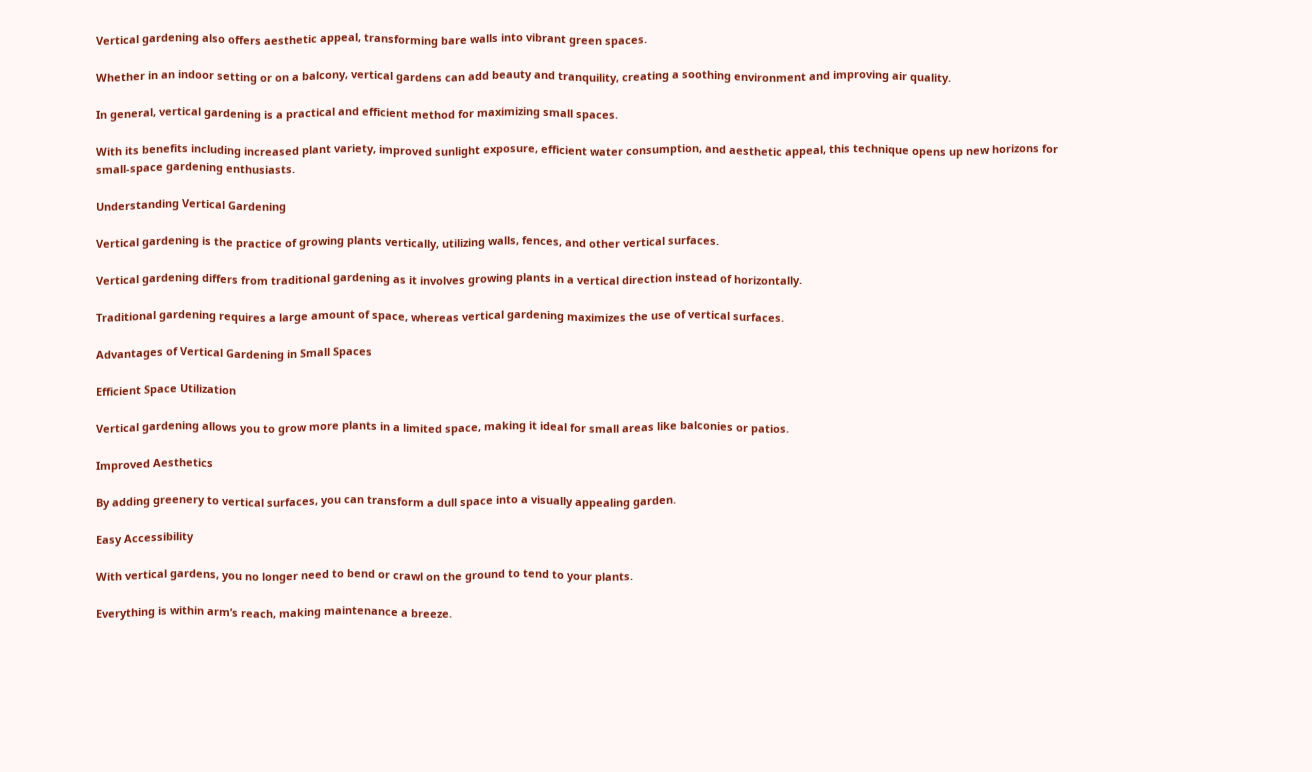Vertical gardening also offers aesthetic appeal, transforming bare walls into vibrant green spaces.

Whether in an indoor setting or on a balcony, vertical gardens can add beauty and tranquility, creating a soothing environment and improving air quality.

In general, vertical gardening is a practical and efficient method for maximizing small spaces.

With its benefits including increased plant variety, improved sunlight exposure, efficient water consumption, and aesthetic appeal, this technique opens up new horizons for small-space gardening enthusiasts.

Understanding Vertical Gardening

Vertical gardening is the practice of growing plants vertically, utilizing walls, fences, and other vertical surfaces.

Vertical gardening differs from traditional gardening as it involves growing plants in a vertical direction instead of horizontally.

Traditional gardening requires a large amount of space, whereas vertical gardening maximizes the use of vertical surfaces.

Advantages of Vertical Gardening in Small Spaces

Efficient Space Utilization

Vertical gardening allows you to grow more plants in a limited space, making it ideal for small areas like balconies or patios.

Improved Aesthetics

By adding greenery to vertical surfaces, you can transform a dull space into a visually appealing garden.

Easy Accessibility

With vertical gardens, you no longer need to bend or crawl on the ground to tend to your plants.

Everything is within arm’s reach, making maintenance a breeze.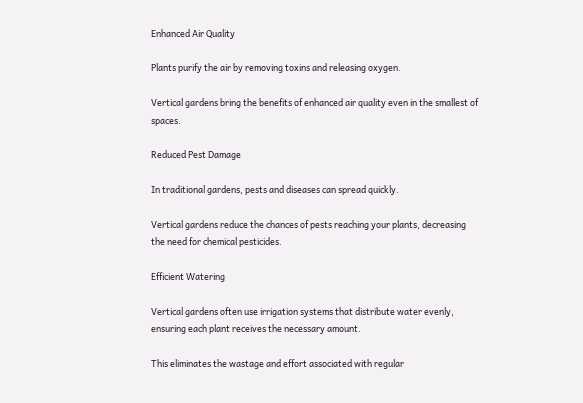Enhanced Air Quality

Plants purify the air by removing toxins and releasing oxygen.

Vertical gardens bring the benefits of enhanced air quality even in the smallest of spaces.

Reduced Pest Damage

In traditional gardens, pests and diseases can spread quickly.

Vertical gardens reduce the chances of pests reaching your plants, decreasing the need for chemical pesticides.

Efficient Watering

Vertical gardens often use irrigation systems that distribute water evenly, ensuring each plant receives the necessary amount.

This eliminates the wastage and effort associated with regular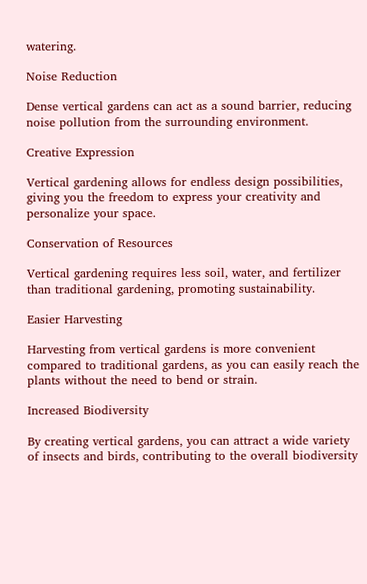watering.

Noise Reduction

Dense vertical gardens can act as a sound barrier, reducing noise pollution from the surrounding environment.

Creative Expression

Vertical gardening allows for endless design possibilities, giving you the freedom to express your creativity and personalize your space.

Conservation of Resources

Vertical gardening requires less soil, water, and fertilizer than traditional gardening, promoting sustainability.

Easier Harvesting

Harvesting from vertical gardens is more convenient compared to traditional gardens, as you can easily reach the plants without the need to bend or strain.

Increased Biodiversity

By creating vertical gardens, you can attract a wide variety of insects and birds, contributing to the overall biodiversity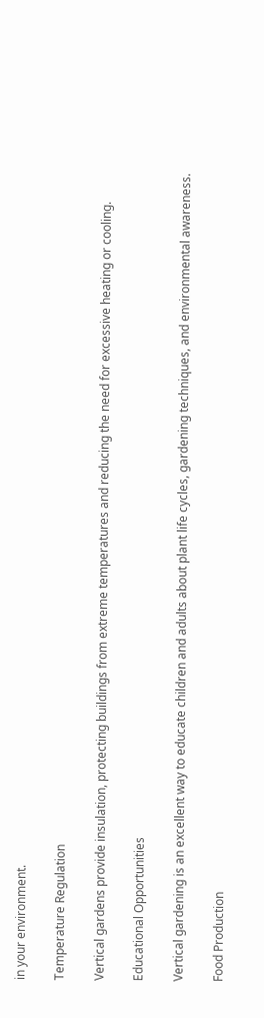in your environment.

Temperature Regulation

Vertical gardens provide insulation, protecting buildings from extreme temperatures and reducing the need for excessive heating or cooling.

Educational Opportunities

Vertical gardening is an excellent way to educate children and adults about plant life cycles, gardening techniques, and environmental awareness.

Food Production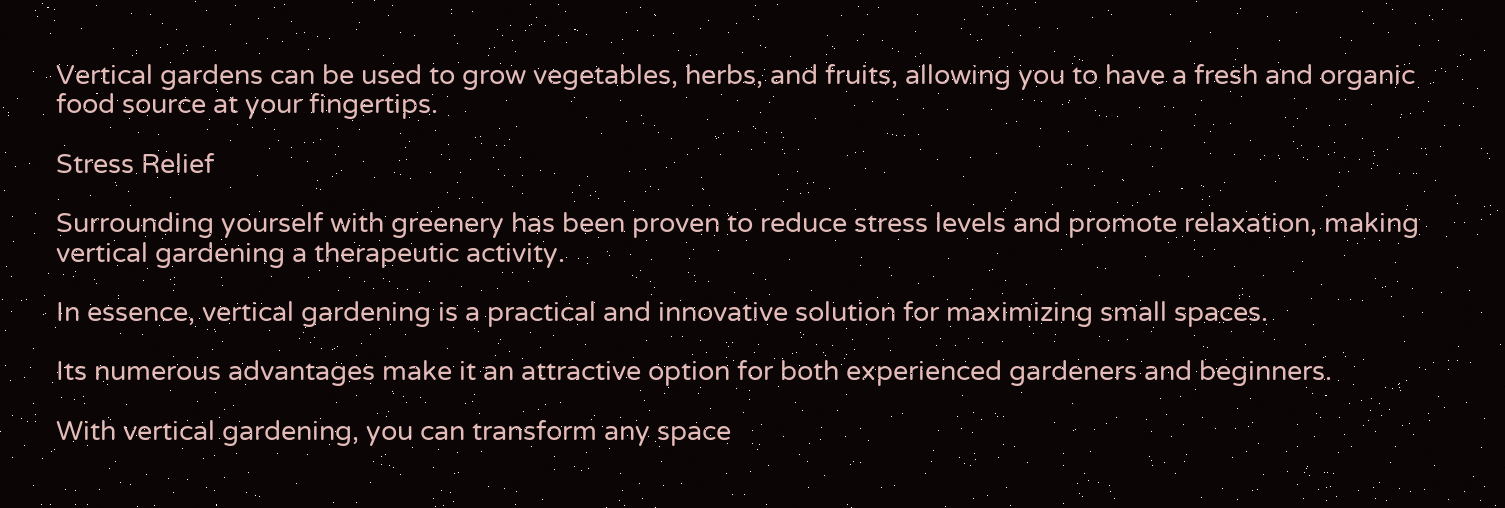Vertical gardens can be used to grow vegetables, herbs, and fruits, allowing you to have a fresh and organic food source at your fingertips.

Stress Relief

Surrounding yourself with greenery has been proven to reduce stress levels and promote relaxation, making vertical gardening a therapeutic activity.

In essence, vertical gardening is a practical and innovative solution for maximizing small spaces.

Its numerous advantages make it an attractive option for both experienced gardeners and beginners.

With vertical gardening, you can transform any space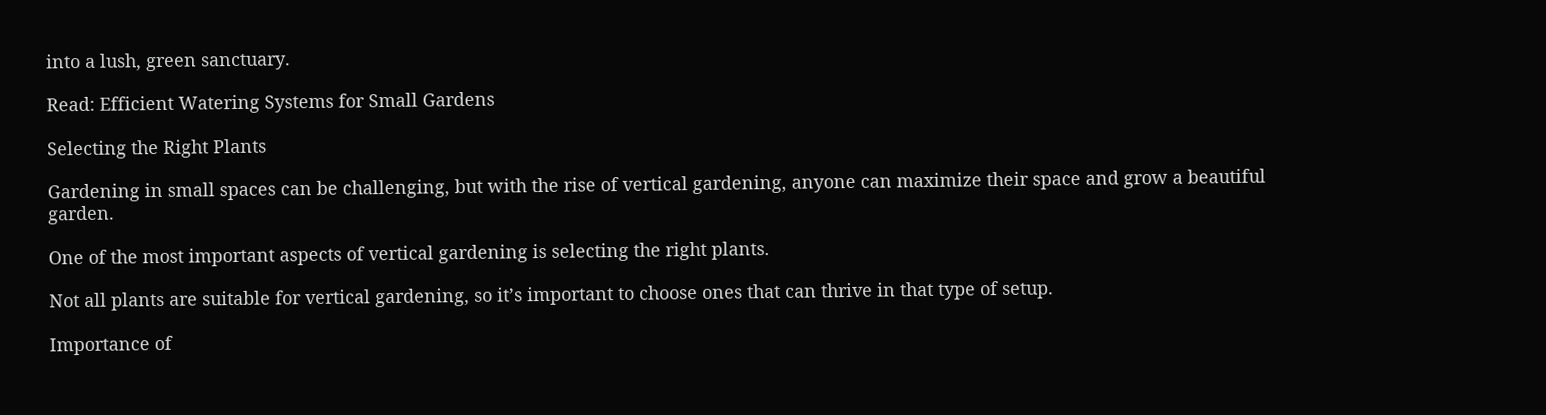into a lush, green sanctuary.

Read: Efficient Watering Systems for Small Gardens

Selecting the Right Plants

Gardening in small spaces can be challenging, but with the rise of vertical gardening, anyone can maximize their space and grow a beautiful garden.

One of the most important aspects of vertical gardening is selecting the right plants.

Not all plants are suitable for vertical gardening, so it’s important to choose ones that can thrive in that type of setup.

Importance of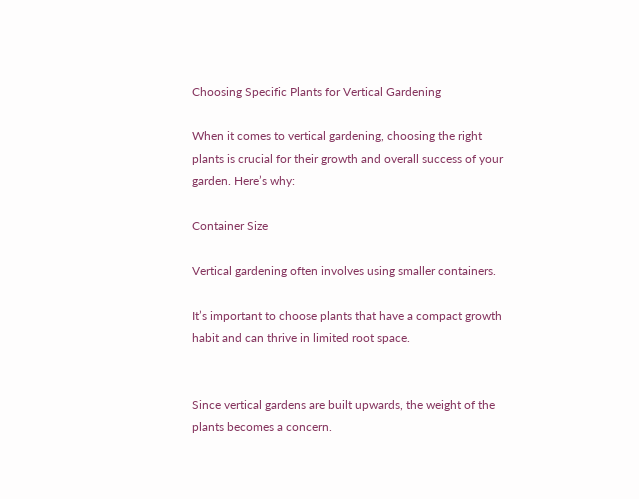Choosing Specific Plants for Vertical Gardening

When it comes to vertical gardening, choosing the right plants is crucial for their growth and overall success of your garden. Here’s why:

Container Size

Vertical gardening often involves using smaller containers.

It’s important to choose plants that have a compact growth habit and can thrive in limited root space.


Since vertical gardens are built upwards, the weight of the plants becomes a concern.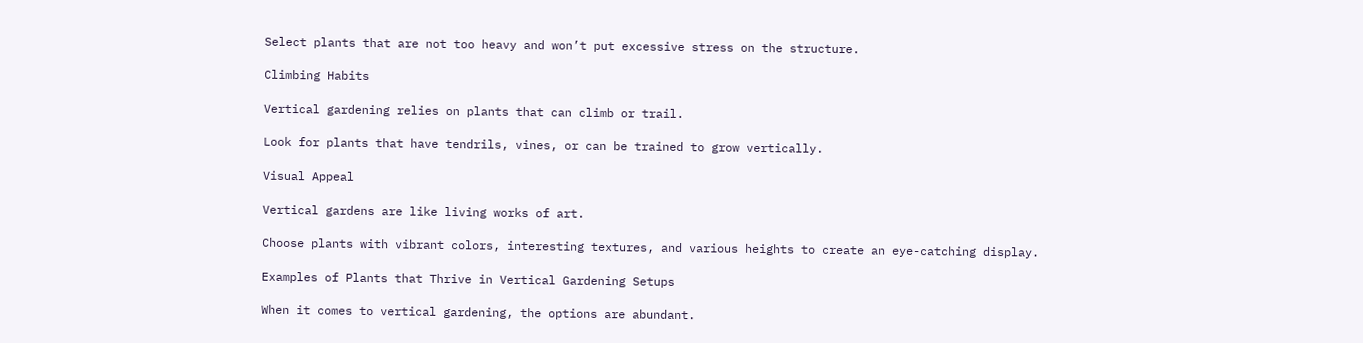Select plants that are not too heavy and won’t put excessive stress on the structure.

Climbing Habits

Vertical gardening relies on plants that can climb or trail.

Look for plants that have tendrils, vines, or can be trained to grow vertically.

Visual Appeal

Vertical gardens are like living works of art.

Choose plants with vibrant colors, interesting textures, and various heights to create an eye-catching display.

Examples of Plants that Thrive in Vertical Gardening Setups

When it comes to vertical gardening, the options are abundant.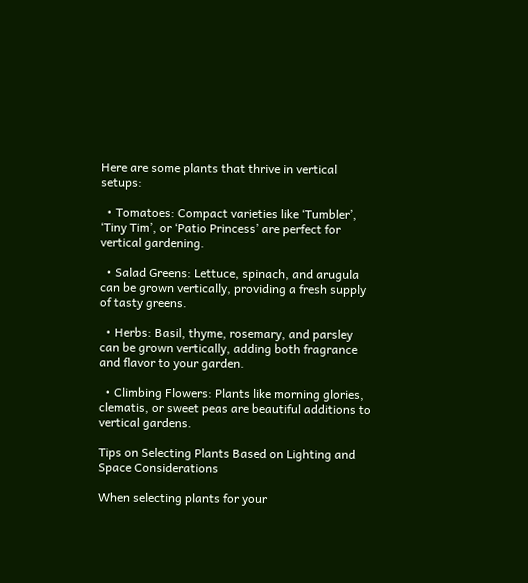Here are some plants that thrive in vertical setups:

  • Tomatoes: Compact varieties like ‘Tumbler’, ‘Tiny Tim’, or ‘Patio Princess’ are perfect for vertical gardening.

  • Salad Greens: Lettuce, spinach, and arugula can be grown vertically, providing a fresh supply of tasty greens.

  • Herbs: Basil, thyme, rosemary, and parsley can be grown vertically, adding both fragrance and flavor to your garden.

  • Climbing Flowers: Plants like morning glories, clematis, or sweet peas are beautiful additions to vertical gardens.

Tips on Selecting Plants Based on Lighting and Space Considerations

When selecting plants for your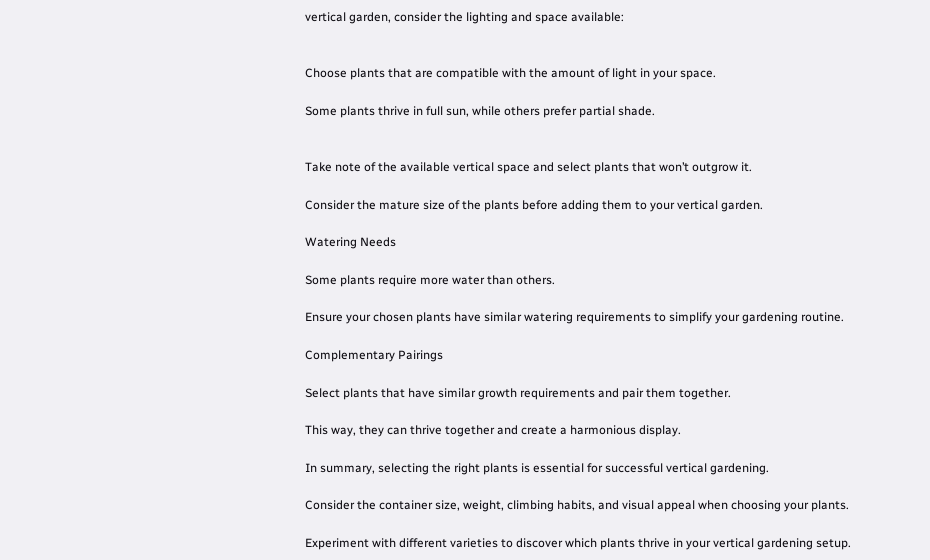vertical garden, consider the lighting and space available:


Choose plants that are compatible with the amount of light in your space.

Some plants thrive in full sun, while others prefer partial shade.


Take note of the available vertical space and select plants that won’t outgrow it.

Consider the mature size of the plants before adding them to your vertical garden.

Watering Needs

Some plants require more water than others.

Ensure your chosen plants have similar watering requirements to simplify your gardening routine.

Complementary Pairings

Select plants that have similar growth requirements and pair them together.

This way, they can thrive together and create a harmonious display.

In summary, selecting the right plants is essential for successful vertical gardening.

Consider the container size, weight, climbing habits, and visual appeal when choosing your plants.

Experiment with different varieties to discover which plants thrive in your vertical gardening setup.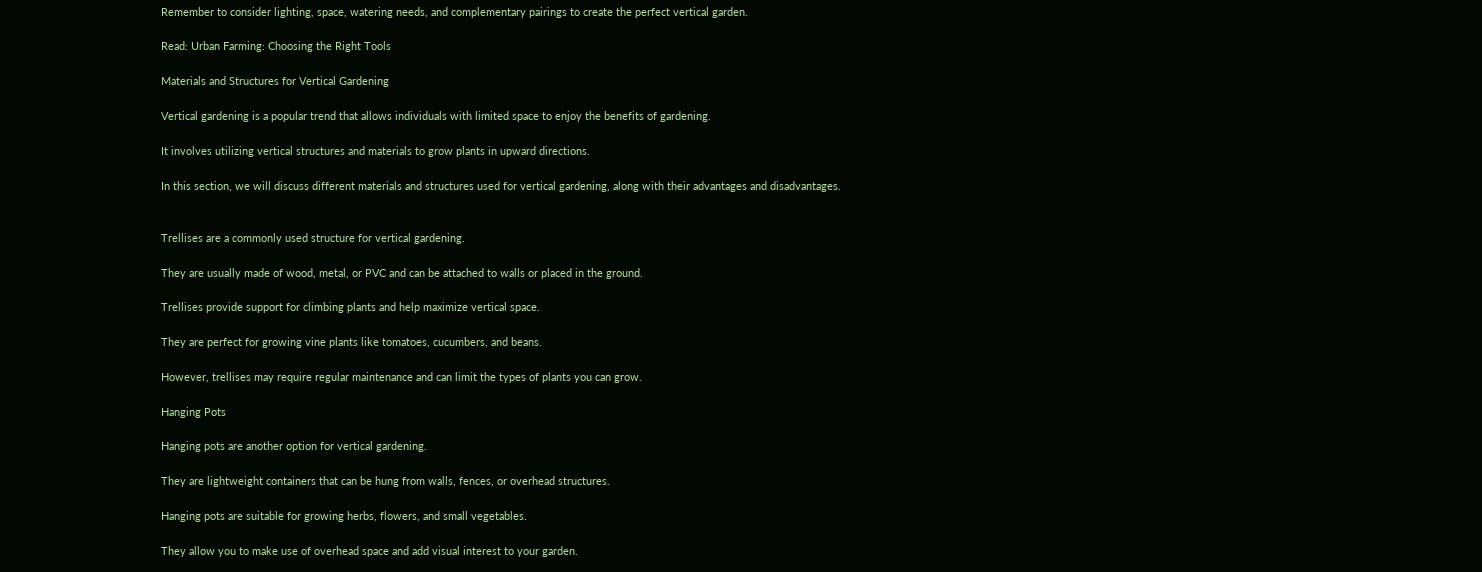Remember to consider lighting, space, watering needs, and complementary pairings to create the perfect vertical garden.

Read: Urban Farming: Choosing the Right Tools

Materials and Structures for Vertical Gardening

Vertical gardening is a popular trend that allows individuals with limited space to enjoy the benefits of gardening.

It involves utilizing vertical structures and materials to grow plants in upward directions.

In this section, we will discuss different materials and structures used for vertical gardening, along with their advantages and disadvantages.


Trellises are a commonly used structure for vertical gardening.

They are usually made of wood, metal, or PVC and can be attached to walls or placed in the ground.

Trellises provide support for climbing plants and help maximize vertical space.

They are perfect for growing vine plants like tomatoes, cucumbers, and beans.

However, trellises may require regular maintenance and can limit the types of plants you can grow.

Hanging Pots

Hanging pots are another option for vertical gardening.

They are lightweight containers that can be hung from walls, fences, or overhead structures.

Hanging pots are suitable for growing herbs, flowers, and small vegetables.

They allow you to make use of overhead space and add visual interest to your garden.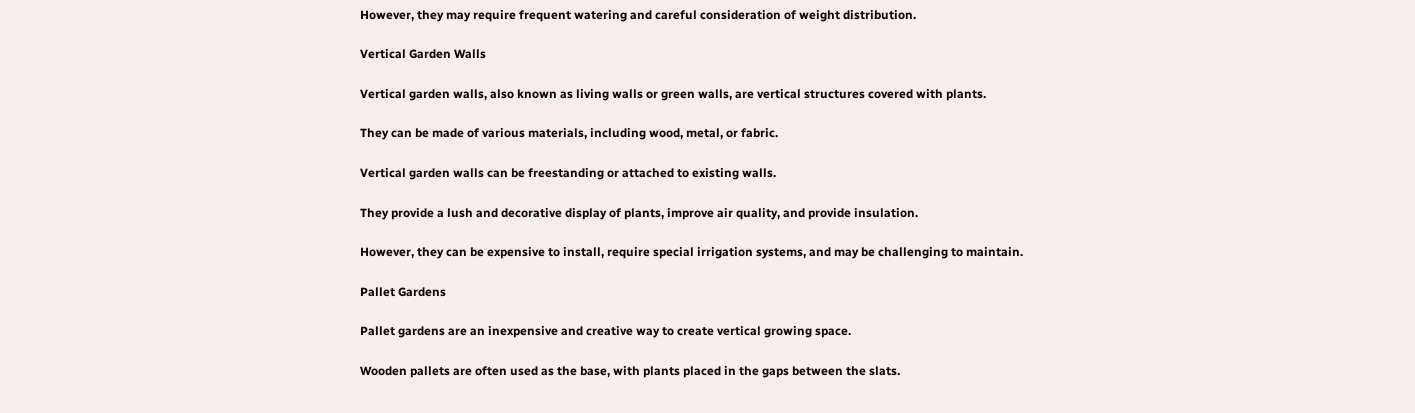However, they may require frequent watering and careful consideration of weight distribution.

Vertical Garden Walls

Vertical garden walls, also known as living walls or green walls, are vertical structures covered with plants.

They can be made of various materials, including wood, metal, or fabric.

Vertical garden walls can be freestanding or attached to existing walls.

They provide a lush and decorative display of plants, improve air quality, and provide insulation.

However, they can be expensive to install, require special irrigation systems, and may be challenging to maintain.

Pallet Gardens

Pallet gardens are an inexpensive and creative way to create vertical growing space.

Wooden pallets are often used as the base, with plants placed in the gaps between the slats.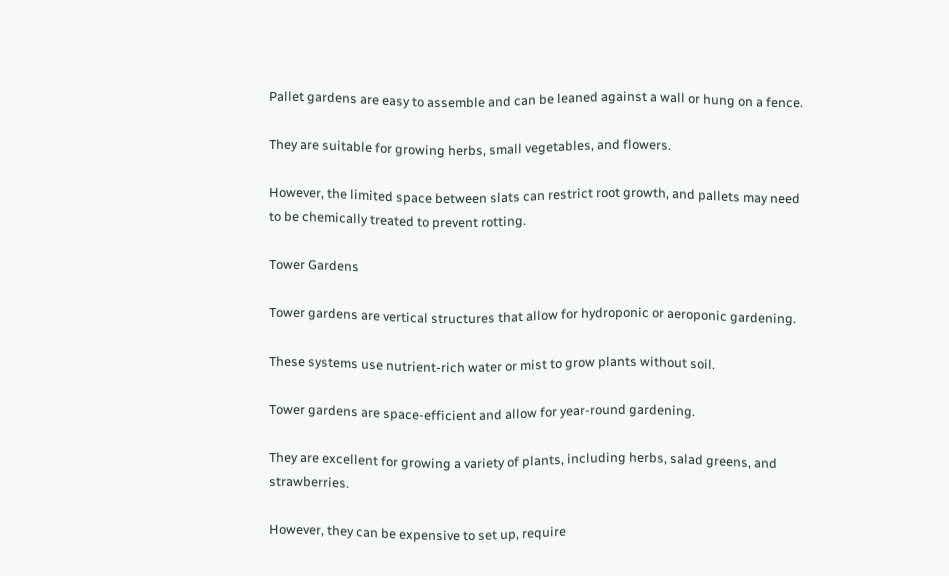Pallet gardens are easy to assemble and can be leaned against a wall or hung on a fence.

They are suitable for growing herbs, small vegetables, and flowers.

However, the limited space between slats can restrict root growth, and pallets may need to be chemically treated to prevent rotting.

Tower Gardens

Tower gardens are vertical structures that allow for hydroponic or aeroponic gardening.

These systems use nutrient-rich water or mist to grow plants without soil.

Tower gardens are space-efficient and allow for year-round gardening.

They are excellent for growing a variety of plants, including herbs, salad greens, and strawberries.

However, they can be expensive to set up, require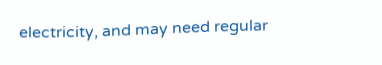electricity, and may need regular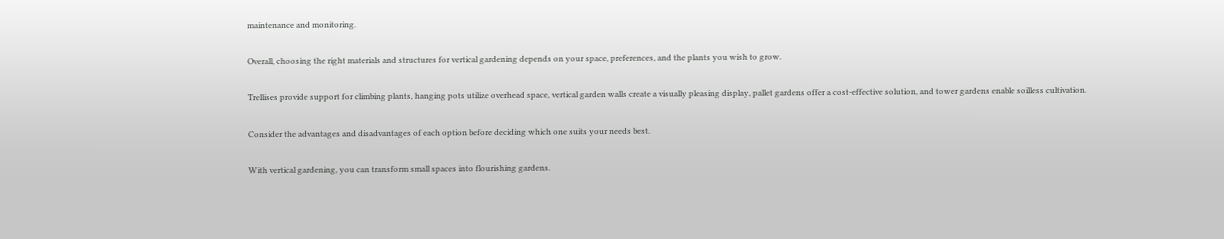maintenance and monitoring.

Overall, choosing the right materials and structures for vertical gardening depends on your space, preferences, and the plants you wish to grow.

Trellises provide support for climbing plants, hanging pots utilize overhead space, vertical garden walls create a visually pleasing display, pallet gardens offer a cost-effective solution, and tower gardens enable soilless cultivation.

Consider the advantages and disadvantages of each option before deciding which one suits your needs best.

With vertical gardening, you can transform small spaces into flourishing gardens.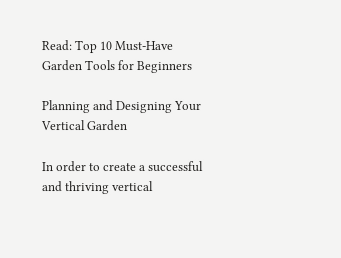Read: Top 10 Must-Have Garden Tools for Beginners

Planning and Designing Your Vertical Garden

In order to create a successful and thriving vertical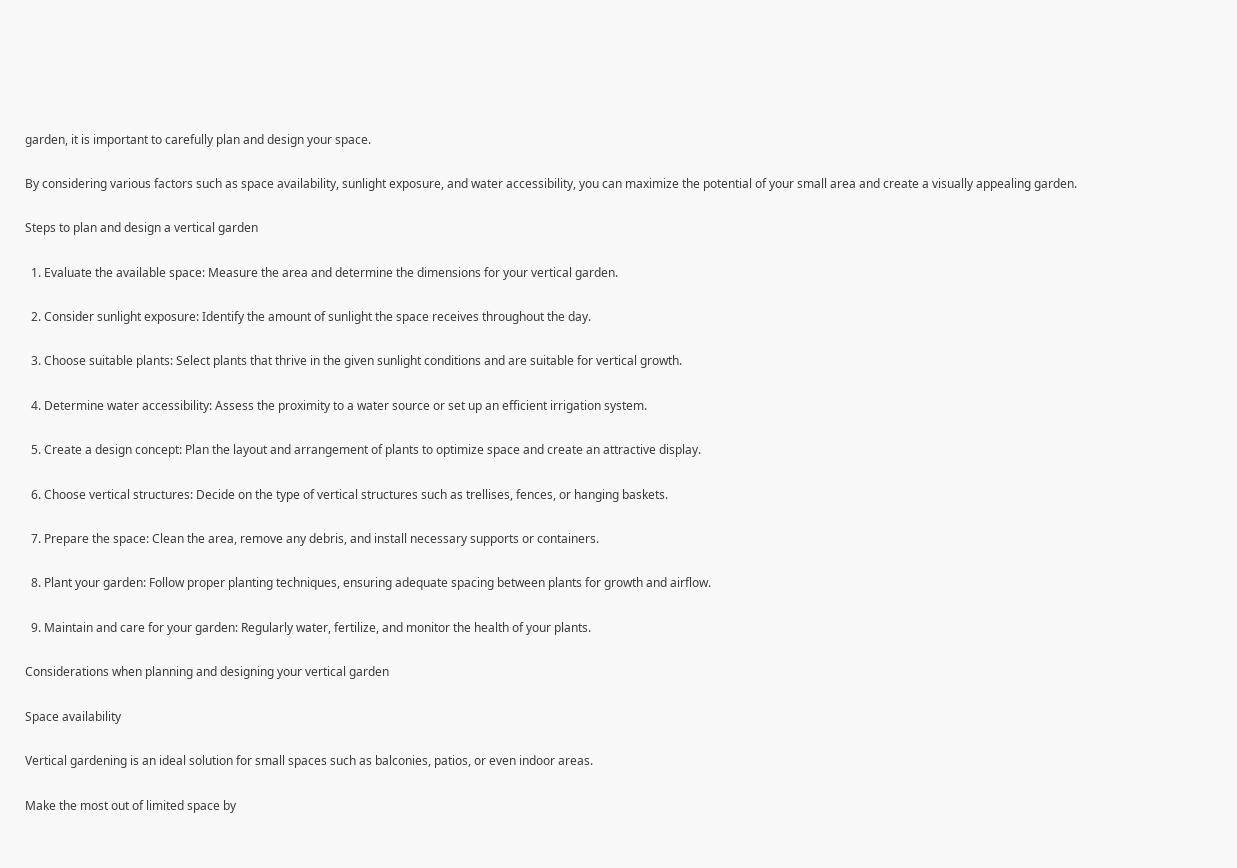garden, it is important to carefully plan and design your space.

By considering various factors such as space availability, sunlight exposure, and water accessibility, you can maximize the potential of your small area and create a visually appealing garden.

Steps to plan and design a vertical garden

  1. Evaluate the available space: Measure the area and determine the dimensions for your vertical garden.

  2. Consider sunlight exposure: Identify the amount of sunlight the space receives throughout the day.

  3. Choose suitable plants: Select plants that thrive in the given sunlight conditions and are suitable for vertical growth.

  4. Determine water accessibility: Assess the proximity to a water source or set up an efficient irrigation system.

  5. Create a design concept: Plan the layout and arrangement of plants to optimize space and create an attractive display.

  6. Choose vertical structures: Decide on the type of vertical structures such as trellises, fences, or hanging baskets.

  7. Prepare the space: Clean the area, remove any debris, and install necessary supports or containers.

  8. Plant your garden: Follow proper planting techniques, ensuring adequate spacing between plants for growth and airflow.

  9. Maintain and care for your garden: Regularly water, fertilize, and monitor the health of your plants.

Considerations when planning and designing your vertical garden

Space availability

Vertical gardening is an ideal solution for small spaces such as balconies, patios, or even indoor areas.

Make the most out of limited space by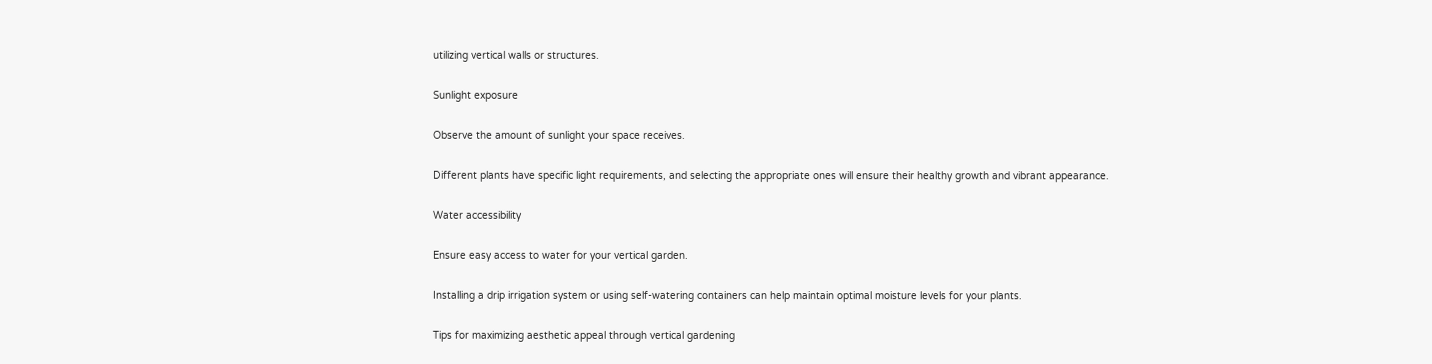utilizing vertical walls or structures.

Sunlight exposure

Observe the amount of sunlight your space receives.

Different plants have specific light requirements, and selecting the appropriate ones will ensure their healthy growth and vibrant appearance.

Water accessibility

Ensure easy access to water for your vertical garden.

Installing a drip irrigation system or using self-watering containers can help maintain optimal moisture levels for your plants.

Tips for maximizing aesthetic appeal through vertical gardening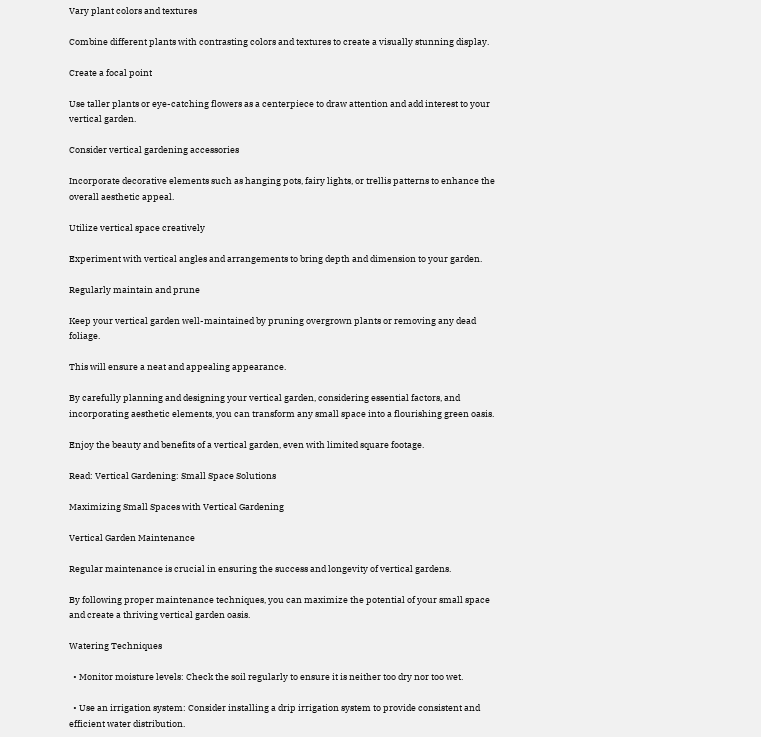Vary plant colors and textures

Combine different plants with contrasting colors and textures to create a visually stunning display.

Create a focal point

Use taller plants or eye-catching flowers as a centerpiece to draw attention and add interest to your vertical garden.

Consider vertical gardening accessories

Incorporate decorative elements such as hanging pots, fairy lights, or trellis patterns to enhance the overall aesthetic appeal.

Utilize vertical space creatively

Experiment with vertical angles and arrangements to bring depth and dimension to your garden.

Regularly maintain and prune

Keep your vertical garden well-maintained by pruning overgrown plants or removing any dead foliage.

This will ensure a neat and appealing appearance.

By carefully planning and designing your vertical garden, considering essential factors, and incorporating aesthetic elements, you can transform any small space into a flourishing green oasis.

Enjoy the beauty and benefits of a vertical garden, even with limited square footage.

Read: Vertical Gardening: Small Space Solutions

Maximizing Small Spaces with Vertical Gardening

Vertical Garden Maintenance

Regular maintenance is crucial in ensuring the success and longevity of vertical gardens.

By following proper maintenance techniques, you can maximize the potential of your small space and create a thriving vertical garden oasis.

Watering Techniques

  • Monitor moisture levels: Check the soil regularly to ensure it is neither too dry nor too wet.

  • Use an irrigation system: Consider installing a drip irrigation system to provide consistent and efficient water distribution.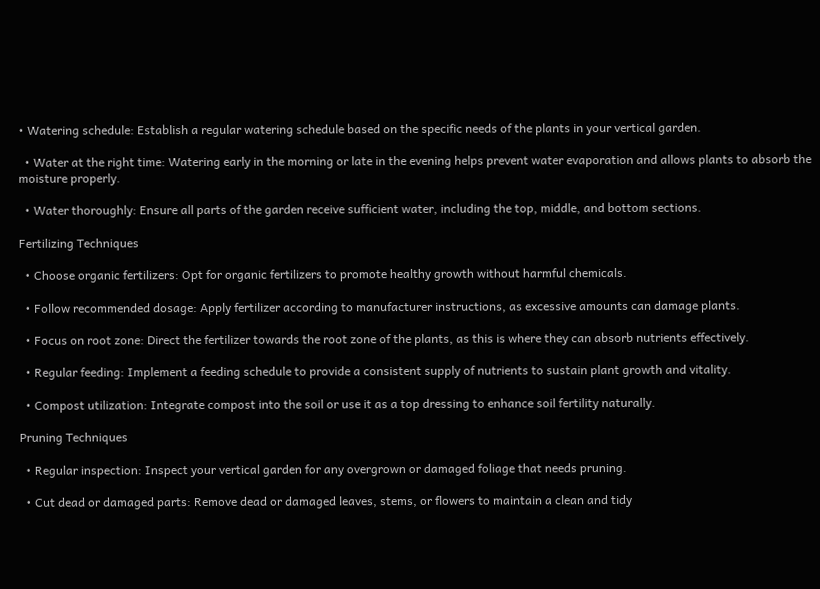• Watering schedule: Establish a regular watering schedule based on the specific needs of the plants in your vertical garden.

  • Water at the right time: Watering early in the morning or late in the evening helps prevent water evaporation and allows plants to absorb the moisture properly.

  • Water thoroughly: Ensure all parts of the garden receive sufficient water, including the top, middle, and bottom sections.

Fertilizing Techniques

  • Choose organic fertilizers: Opt for organic fertilizers to promote healthy growth without harmful chemicals.

  • Follow recommended dosage: Apply fertilizer according to manufacturer instructions, as excessive amounts can damage plants.

  • Focus on root zone: Direct the fertilizer towards the root zone of the plants, as this is where they can absorb nutrients effectively.

  • Regular feeding: Implement a feeding schedule to provide a consistent supply of nutrients to sustain plant growth and vitality.

  • Compost utilization: Integrate compost into the soil or use it as a top dressing to enhance soil fertility naturally.

Pruning Techniques

  • Regular inspection: Inspect your vertical garden for any overgrown or damaged foliage that needs pruning.

  • Cut dead or damaged parts: Remove dead or damaged leaves, stems, or flowers to maintain a clean and tidy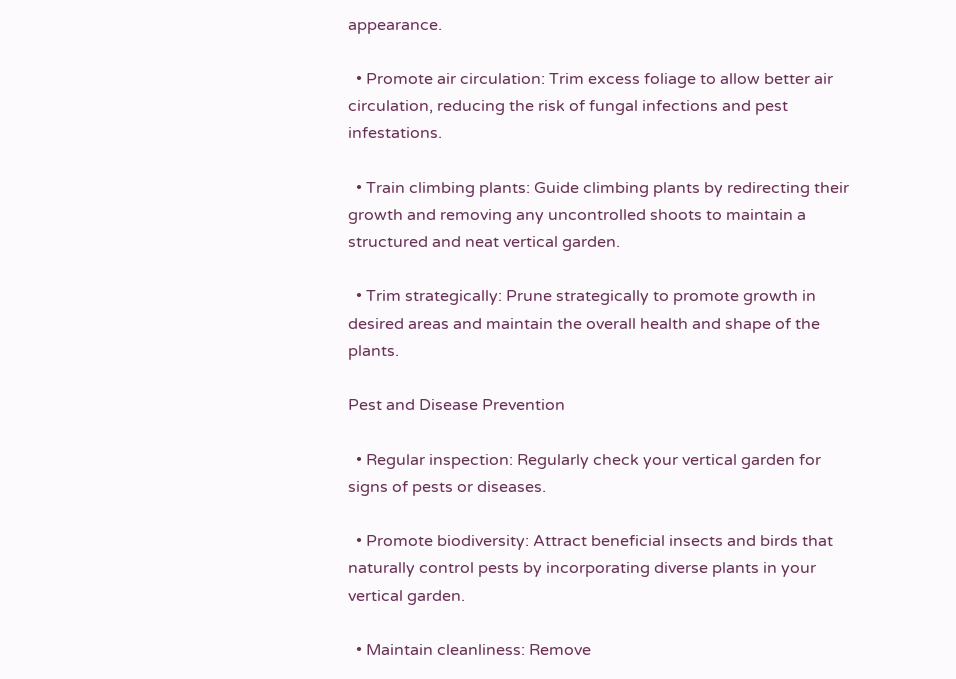appearance.

  • Promote air circulation: Trim excess foliage to allow better air circulation, reducing the risk of fungal infections and pest infestations.

  • Train climbing plants: Guide climbing plants by redirecting their growth and removing any uncontrolled shoots to maintain a structured and neat vertical garden.

  • Trim strategically: Prune strategically to promote growth in desired areas and maintain the overall health and shape of the plants.

Pest and Disease Prevention

  • Regular inspection: Regularly check your vertical garden for signs of pests or diseases.

  • Promote biodiversity: Attract beneficial insects and birds that naturally control pests by incorporating diverse plants in your vertical garden.

  • Maintain cleanliness: Remove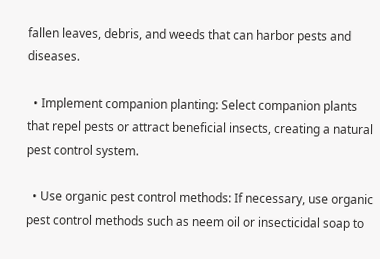fallen leaves, debris, and weeds that can harbor pests and diseases.

  • Implement companion planting: Select companion plants that repel pests or attract beneficial insects, creating a natural pest control system.

  • Use organic pest control methods: If necessary, use organic pest control methods such as neem oil or insecticidal soap to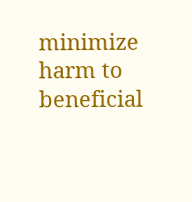minimize harm to beneficial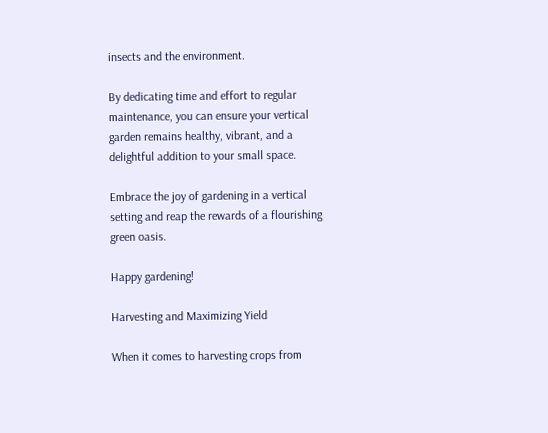insects and the environment.

By dedicating time and effort to regular maintenance, you can ensure your vertical garden remains healthy, vibrant, and a delightful addition to your small space.

Embrace the joy of gardening in a vertical setting and reap the rewards of a flourishing green oasis.

Happy gardening!

Harvesting and Maximizing Yield

When it comes to harvesting crops from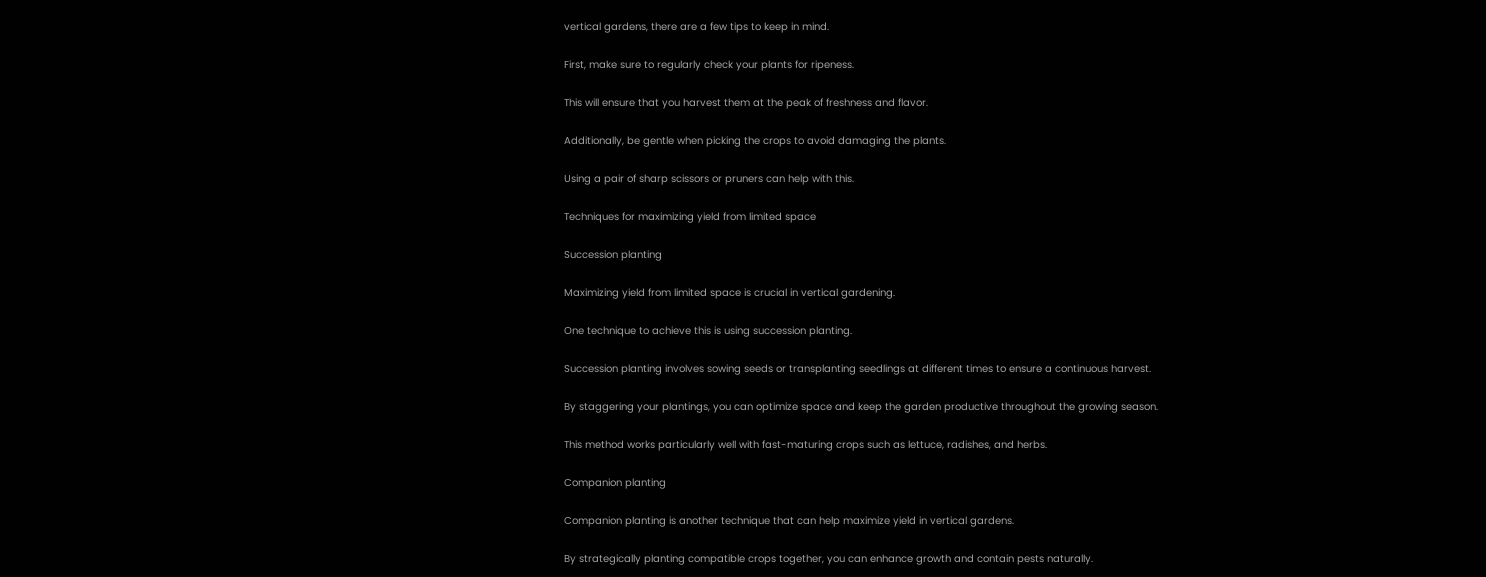vertical gardens, there are a few tips to keep in mind.

First, make sure to regularly check your plants for ripeness.

This will ensure that you harvest them at the peak of freshness and flavor.

Additionally, be gentle when picking the crops to avoid damaging the plants.

Using a pair of sharp scissors or pruners can help with this.

Techniques for maximizing yield from limited space

Succession planting

Maximizing yield from limited space is crucial in vertical gardening.

One technique to achieve this is using succession planting.

Succession planting involves sowing seeds or transplanting seedlings at different times to ensure a continuous harvest.

By staggering your plantings, you can optimize space and keep the garden productive throughout the growing season.

This method works particularly well with fast-maturing crops such as lettuce, radishes, and herbs.

Companion planting

Companion planting is another technique that can help maximize yield in vertical gardens.

By strategically planting compatible crops together, you can enhance growth and contain pests naturally.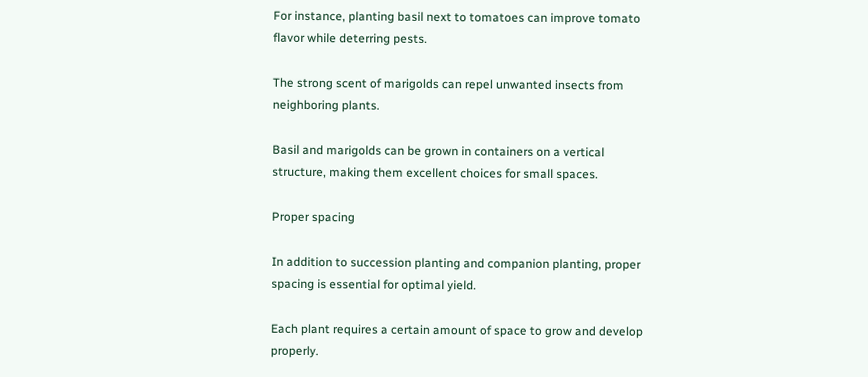For instance, planting basil next to tomatoes can improve tomato flavor while deterring pests.

The strong scent of marigolds can repel unwanted insects from neighboring plants.

Basil and marigolds can be grown in containers on a vertical structure, making them excellent choices for small spaces.

Proper spacing

In addition to succession planting and companion planting, proper spacing is essential for optimal yield.

Each plant requires a certain amount of space to grow and develop properly.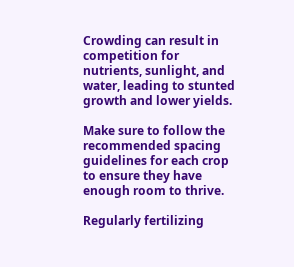Crowding can result in competition for nutrients, sunlight, and water, leading to stunted growth and lower yields.

Make sure to follow the recommended spacing guidelines for each crop to ensure they have enough room to thrive.

Regularly fertilizing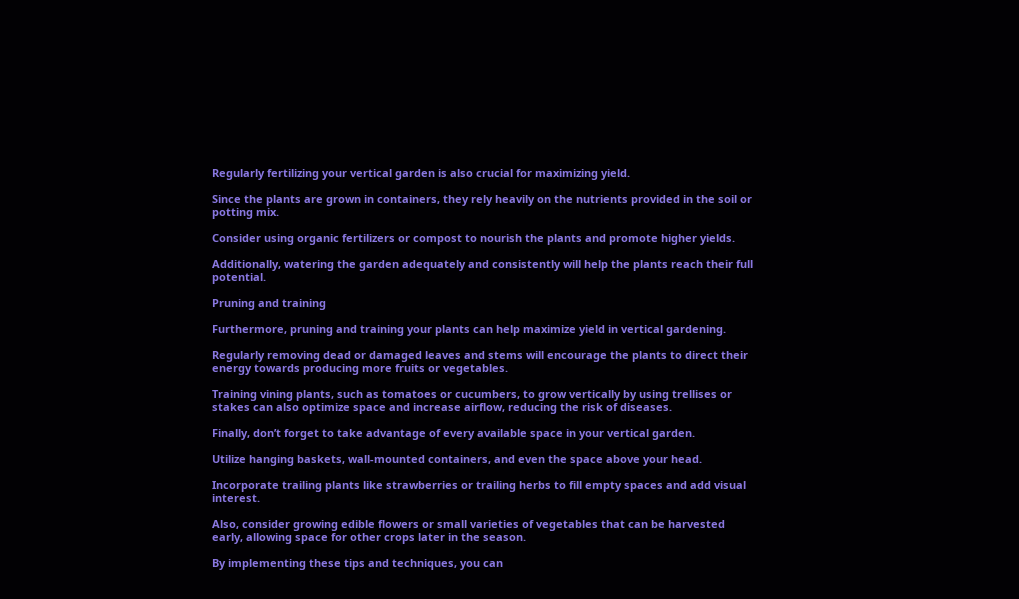Regularly fertilizing your vertical garden is also crucial for maximizing yield.

Since the plants are grown in containers, they rely heavily on the nutrients provided in the soil or potting mix.

Consider using organic fertilizers or compost to nourish the plants and promote higher yields.

Additionally, watering the garden adequately and consistently will help the plants reach their full potential.

Pruning and training

Furthermore, pruning and training your plants can help maximize yield in vertical gardening.

Regularly removing dead or damaged leaves and stems will encourage the plants to direct their energy towards producing more fruits or vegetables.

Training vining plants, such as tomatoes or cucumbers, to grow vertically by using trellises or stakes can also optimize space and increase airflow, reducing the risk of diseases.

Finally, don’t forget to take advantage of every available space in your vertical garden.

Utilize hanging baskets, wall-mounted containers, and even the space above your head.

Incorporate trailing plants like strawberries or trailing herbs to fill empty spaces and add visual interest.

Also, consider growing edible flowers or small varieties of vegetables that can be harvested early, allowing space for other crops later in the season.

By implementing these tips and techniques, you can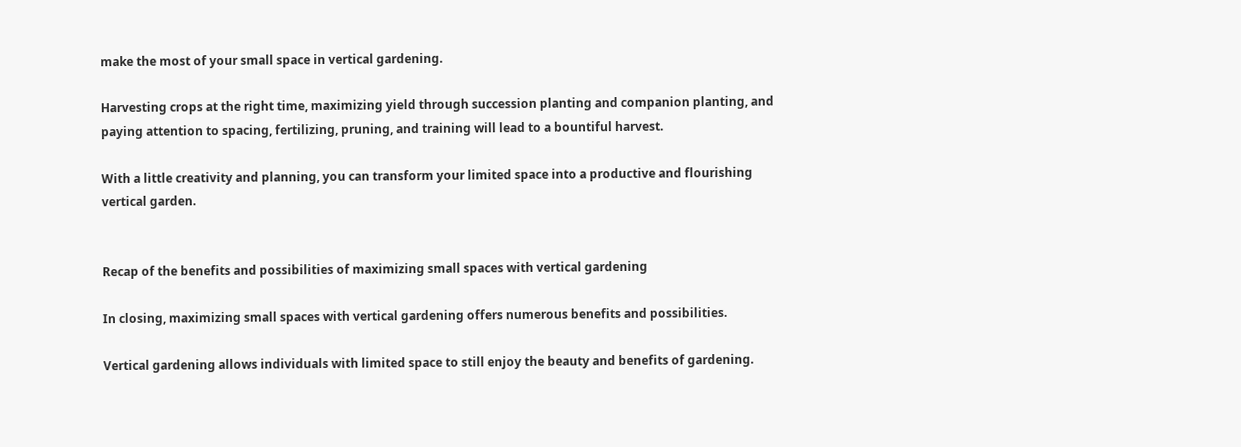make the most of your small space in vertical gardening.

Harvesting crops at the right time, maximizing yield through succession planting and companion planting, and paying attention to spacing, fertilizing, pruning, and training will lead to a bountiful harvest.

With a little creativity and planning, you can transform your limited space into a productive and flourishing vertical garden.


Recap of the benefits and possibilities of maximizing small spaces with vertical gardening

In closing, maximizing small spaces with vertical gardening offers numerous benefits and possibilities.

Vertical gardening allows individuals with limited space to still enjoy the beauty and benefits of gardening.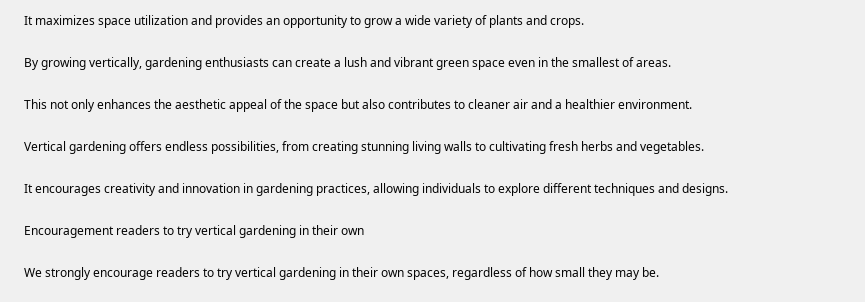It maximizes space utilization and provides an opportunity to grow a wide variety of plants and crops.

By growing vertically, gardening enthusiasts can create a lush and vibrant green space even in the smallest of areas.

This not only enhances the aesthetic appeal of the space but also contributes to cleaner air and a healthier environment.

Vertical gardening offers endless possibilities, from creating stunning living walls to cultivating fresh herbs and vegetables.

It encourages creativity and innovation in gardening practices, allowing individuals to explore different techniques and designs.

Encouragement readers to try vertical gardening in their own

We strongly encourage readers to try vertical gardening in their own spaces, regardless of how small they may be.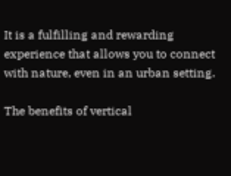It is a fulfilling and rewarding experience that allows you to connect with nature, even in an urban setting.

The benefits of vertical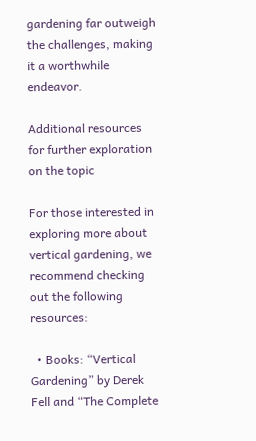gardening far outweigh the challenges, making it a worthwhile endeavor.

Additional resources for further exploration on the topic

For those interested in exploring more about vertical gardening, we recommend checking out the following resources:

  • Books: “Vertical Gardening” by Derek Fell and “The Complete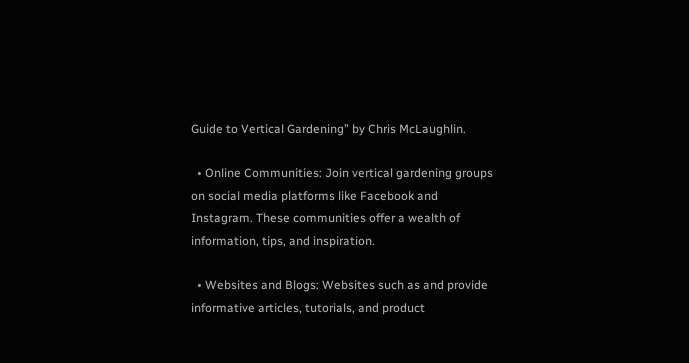Guide to Vertical Gardening” by Chris McLaughlin.

  • Online Communities: Join vertical gardening groups on social media platforms like Facebook and Instagram. These communities offer a wealth of information, tips, and inspiration.

  • Websites and Blogs: Websites such as and provide informative articles, tutorials, and product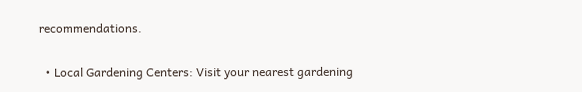recommendations.

  • Local Gardening Centers: Visit your nearest gardening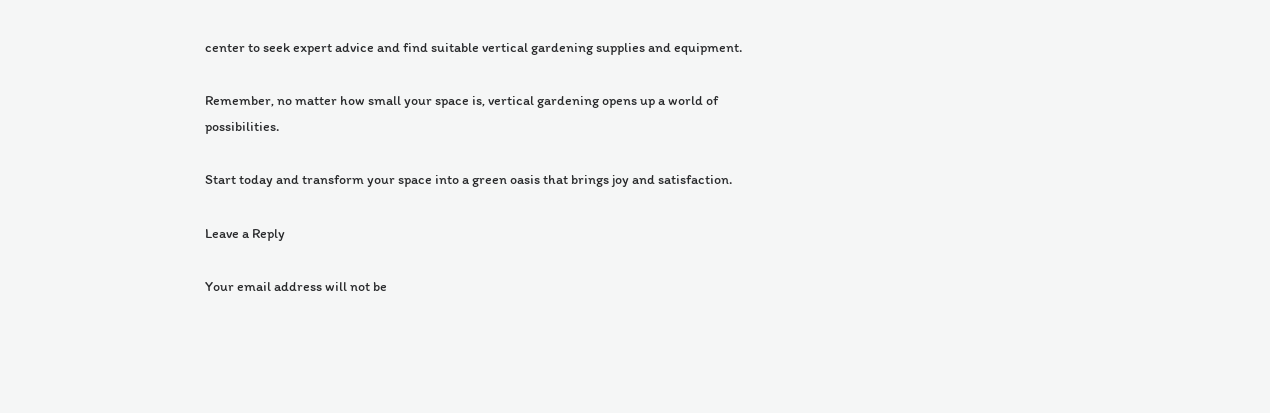center to seek expert advice and find suitable vertical gardening supplies and equipment.

Remember, no matter how small your space is, vertical gardening opens up a world of possibilities.

Start today and transform your space into a green oasis that brings joy and satisfaction.

Leave a Reply

Your email address will not be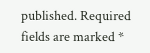published. Required fields are marked *